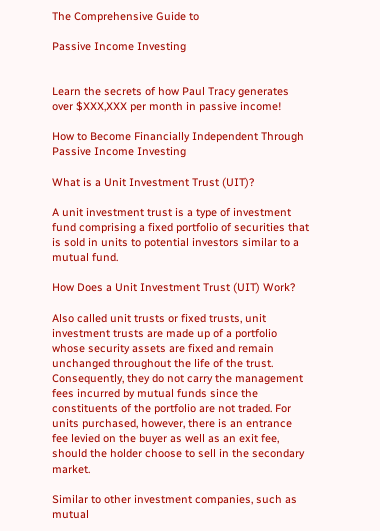The Comprehensive Guide to

Passive Income Investing


Learn the secrets of how Paul Tracy generates over $XXX,XXX per month in passive income!

How to Become Financially Independent Through Passive Income Investing

What is a Unit Investment Trust (UIT)?

A unit investment trust is a type of investment fund comprising a fixed portfolio of securities that is sold in units to potential investors similar to a mutual fund.

How Does a Unit Investment Trust (UIT) Work?

Also called unit trusts or fixed trusts, unit investment trusts are made up of a portfolio whose security assets are fixed and remain unchanged throughout the life of the trust. Consequently, they do not carry the management fees incurred by mutual funds since the constituents of the portfolio are not traded. For units purchased, however, there is an entrance fee levied on the buyer as well as an exit fee, should the holder choose to sell in the secondary market.

Similar to other investment companies, such as mutual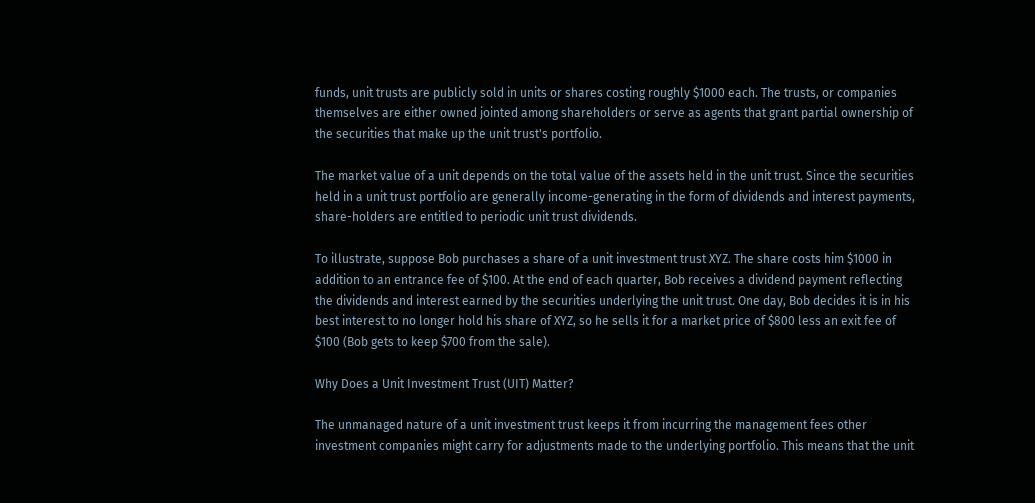funds, unit trusts are publicly sold in units or shares costing roughly $1000 each. The trusts, or companies themselves are either owned jointed among shareholders or serve as agents that grant partial ownership of the securities that make up the unit trust's portfolio.

The market value of a unit depends on the total value of the assets held in the unit trust. Since the securities held in a unit trust portfolio are generally income-generating in the form of dividends and interest payments, share-holders are entitled to periodic unit trust dividends.

To illustrate, suppose Bob purchases a share of a unit investment trust XYZ. The share costs him $1000 in addition to an entrance fee of $100. At the end of each quarter, Bob receives a dividend payment reflecting the dividends and interest earned by the securities underlying the unit trust. One day, Bob decides it is in his best interest to no longer hold his share of XYZ, so he sells it for a market price of $800 less an exit fee of $100 (Bob gets to keep $700 from the sale).

Why Does a Unit Investment Trust (UIT) Matter?

The unmanaged nature of a unit investment trust keeps it from incurring the management fees other investment companies might carry for adjustments made to the underlying portfolio. This means that the unit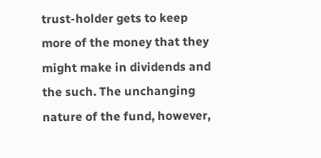trust-holder gets to keep more of the money that they might make in dividends and the such. The unchanging nature of the fund, however,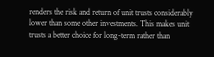renders the risk and return of unit trusts considerably lower than some other investments. This makes unit trusts a better choice for long-term rather than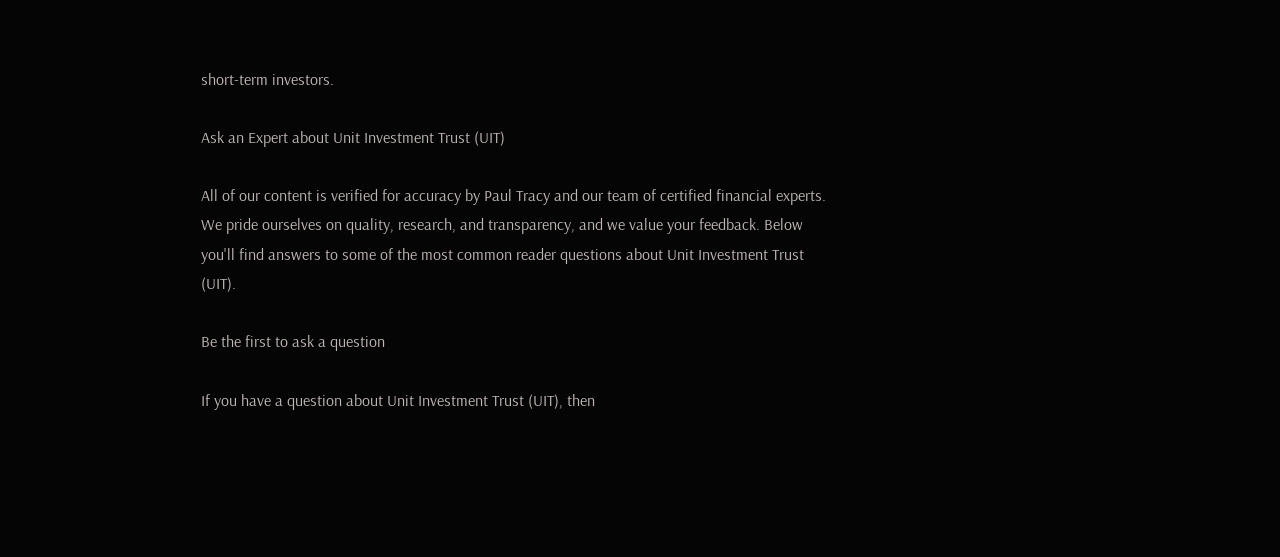short-term investors.

Ask an Expert about Unit Investment Trust (UIT)

All of our content is verified for accuracy by Paul Tracy and our team of certified financial experts. We pride ourselves on quality, research, and transparency, and we value your feedback. Below you'll find answers to some of the most common reader questions about Unit Investment Trust (UIT).

Be the first to ask a question

If you have a question about Unit Investment Trust (UIT), then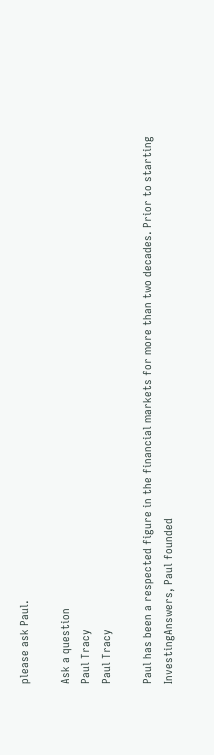please ask Paul.

Ask a question
Paul Tracy
Paul Tracy

Paul has been a respected figure in the financial markets for more than two decades. Prior to starting InvestingAnswers, Paul founded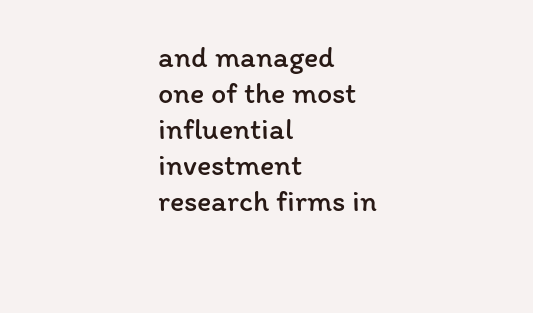and managed one of the most influential investment research firms in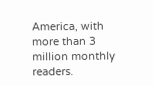America, with more than 3 million monthly readers.